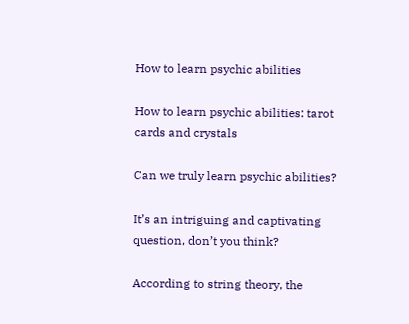How to learn psychic abilities

How to learn psychic abilities: tarot cards and crystals

Can we truly learn psychic abilities?

It’s an intriguing and captivating question, don’t you think?

According to string theory, the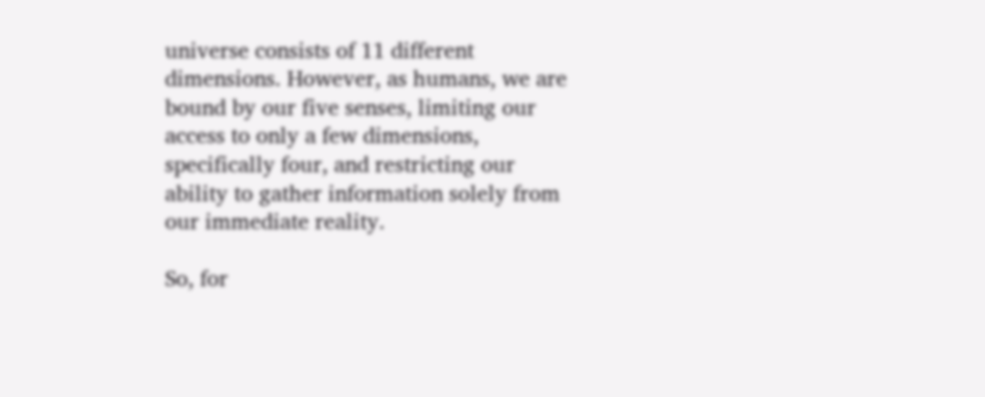universe consists of 11 different dimensions. However, as humans, we are bound by our five senses, limiting our access to only a few dimensions, specifically four, and restricting our ability to gather information solely from our immediate reality.

So, for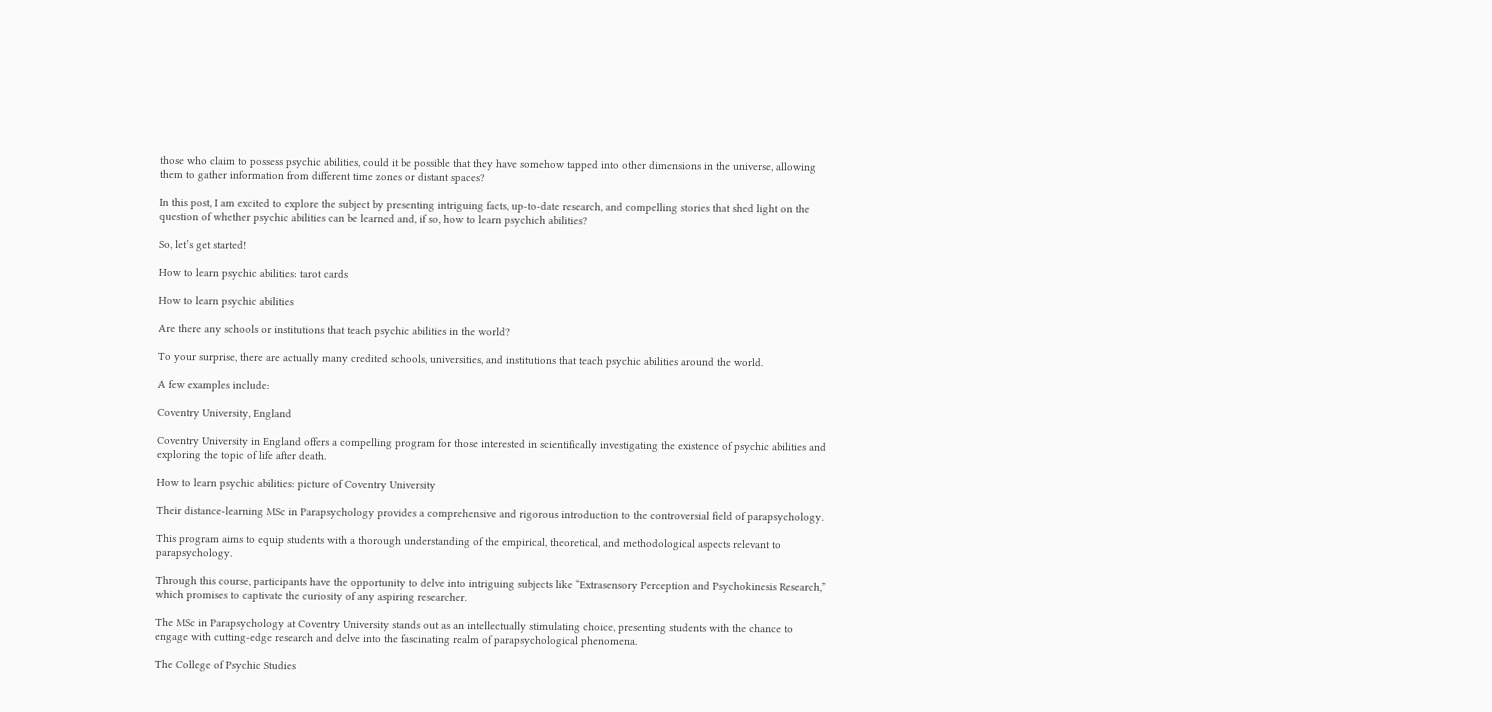those who claim to possess psychic abilities, could it be possible that they have somehow tapped into other dimensions in the universe, allowing them to gather information from different time zones or distant spaces?

In this post, I am excited to explore the subject by presenting intriguing facts, up-to-date research, and compelling stories that shed light on the question of whether psychic abilities can be learned and, if so, how to learn psychich abilities?

So, let’s get started!

How to learn psychic abilities: tarot cards

How to learn psychic abilities

Are there any schools or institutions that teach psychic abilities in the world?

To your surprise, there are actually many credited schools, universities, and institutions that teach psychic abilities around the world.

A few examples include:

Coventry University, England

Coventry University in England offers a compelling program for those interested in scientifically investigating the existence of psychic abilities and exploring the topic of life after death.

How to learn psychic abilities: picture of Coventry University

Their distance-learning MSc in Parapsychology provides a comprehensive and rigorous introduction to the controversial field of parapsychology.

This program aims to equip students with a thorough understanding of the empirical, theoretical, and methodological aspects relevant to parapsychology.

Through this course, participants have the opportunity to delve into intriguing subjects like “Extrasensory Perception and Psychokinesis Research,” which promises to captivate the curiosity of any aspiring researcher.

The MSc in Parapsychology at Coventry University stands out as an intellectually stimulating choice, presenting students with the chance to engage with cutting-edge research and delve into the fascinating realm of parapsychological phenomena.

The College of Psychic Studies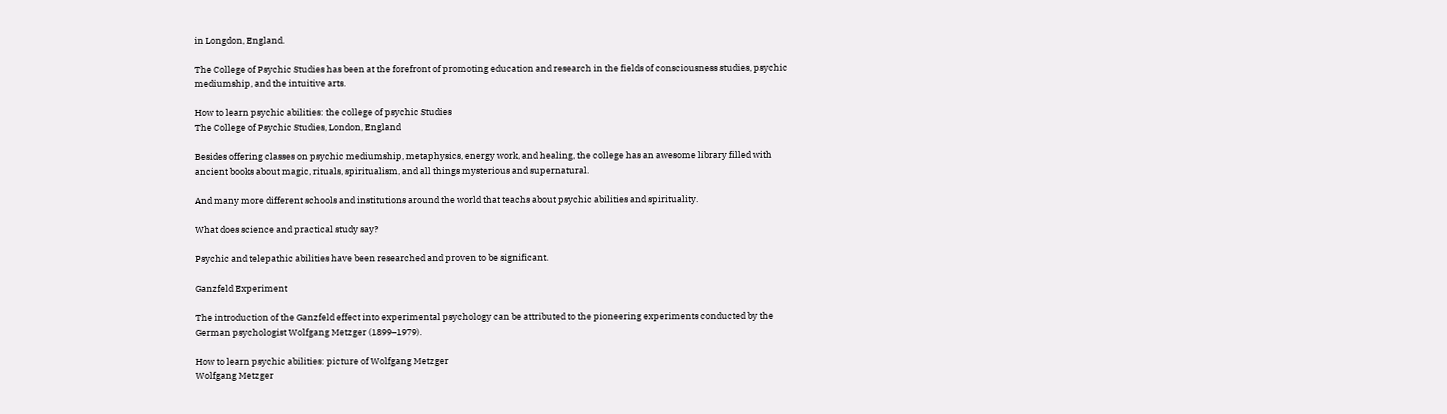in Longdon, England.

The College of Psychic Studies has been at the forefront of promoting education and research in the fields of consciousness studies, psychic mediumship, and the intuitive arts.

How to learn psychic abilities: the college of psychic Studies
The College of Psychic Studies, London, England

Besides offering classes on psychic mediumship, metaphysics, energy work, and healing, the college has an awesome library filled with ancient books about magic, rituals, spiritualism, and all things mysterious and supernatural.

And many more different schools and institutions around the world that teachs about psychic abilities and spirituality.

What does science and practical study say?

Psychic and telepathic abilities have been researched and proven to be significant.

Ganzfeld Experiment

The introduction of the Ganzfeld effect into experimental psychology can be attributed to the pioneering experiments conducted by the German psychologist Wolfgang Metzger (1899–1979).

How to learn psychic abilities: picture of Wolfgang Metzger
Wolfgang Metzger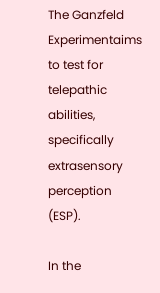The Ganzfeld Experimentaims to test for telepathic abilities, specifically extrasensory perception (ESP).

In the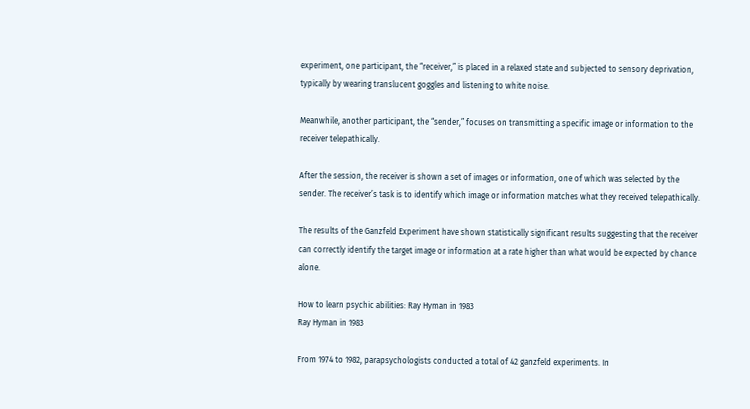experiment, one participant, the “receiver,” is placed in a relaxed state and subjected to sensory deprivation, typically by wearing translucent goggles and listening to white noise.

Meanwhile, another participant, the “sender,” focuses on transmitting a specific image or information to the receiver telepathically.

After the session, the receiver is shown a set of images or information, one of which was selected by the sender. The receiver’s task is to identify which image or information matches what they received telepathically.

The results of the Ganzfeld Experiment have shown statistically significant results suggesting that the receiver can correctly identify the target image or information at a rate higher than what would be expected by chance alone.

How to learn psychic abilities: Ray Hyman in 1983
Ray Hyman in 1983

From 1974 to 1982, parapsychologists conducted a total of 42 ganzfeld experiments. In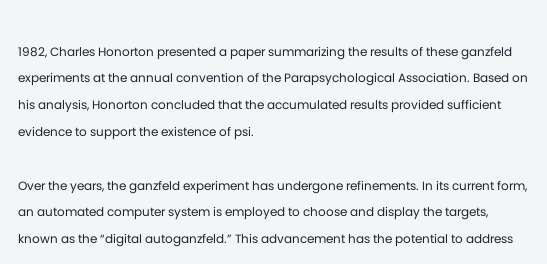1982, Charles Honorton presented a paper summarizing the results of these ganzfeld experiments at the annual convention of the Parapsychological Association. Based on his analysis, Honorton concluded that the accumulated results provided sufficient evidence to support the existence of psi.

Over the years, the ganzfeld experiment has undergone refinements. In its current form, an automated computer system is employed to choose and display the targets, known as the “digital autoganzfeld.” This advancement has the potential to address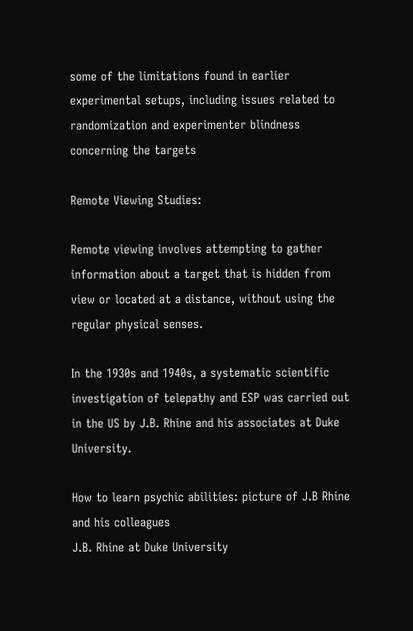some of the limitations found in earlier experimental setups, including issues related to randomization and experimenter blindness concerning the targets

Remote Viewing Studies:

Remote viewing involves attempting to gather information about a target that is hidden from view or located at a distance, without using the regular physical senses.

In the 1930s and 1940s, a systematic scientific investigation of telepathy and ESP was carried out in the US by J.B. Rhine and his associates at Duke University.

How to learn psychic abilities: picture of J.B Rhine and his colleagues
J.B. Rhine at Duke University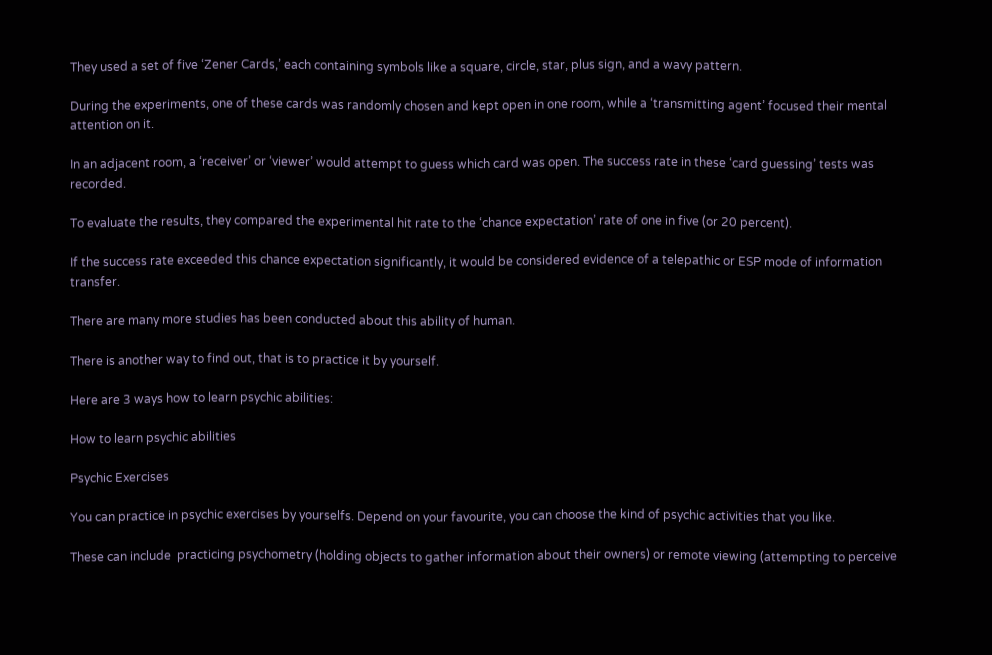They used a set of five ‘Zener Cards,’ each containing symbols like a square, circle, star, plus sign, and a wavy pattern.

During the experiments, one of these cards was randomly chosen and kept open in one room, while a ‘transmitting agent’ focused their mental attention on it.

In an adjacent room, a ‘receiver’ or ‘viewer’ would attempt to guess which card was open. The success rate in these ‘card guessing’ tests was recorded.

To evaluate the results, they compared the experimental hit rate to the ‘chance expectation’ rate of one in five (or 20 percent).

If the success rate exceeded this chance expectation significantly, it would be considered evidence of a telepathic or ESP mode of information transfer.

There are many more studies has been conducted about this ability of human.

There is another way to find out, that is to practice it by yourself.

Here are 3 ways how to learn psychic abilities:

How to learn psychic abilities

Psychic Exercises

You can practice in psychic exercises by yourselfs. Depend on your favourite, you can choose the kind of psychic activities that you like.

These can include  practicing psychometry (holding objects to gather information about their owners) or remote viewing (attempting to perceive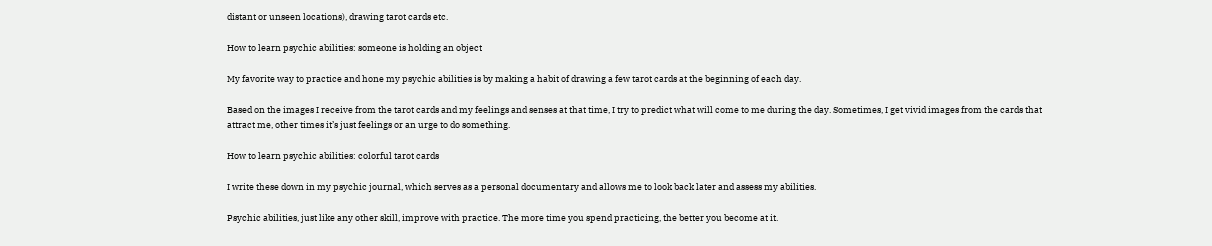distant or unseen locations), drawing tarot cards etc.

How to learn psychic abilities: someone is holding an object

My favorite way to practice and hone my psychic abilities is by making a habit of drawing a few tarot cards at the beginning of each day.

Based on the images I receive from the tarot cards and my feelings and senses at that time, I try to predict what will come to me during the day. Sometimes, I get vivid images from the cards that attract me, other times it’s just feelings or an urge to do something.

How to learn psychic abilities: colorful tarot cards

I write these down in my psychic journal, which serves as a personal documentary and allows me to look back later and assess my abilities.

Psychic abilities, just like any other skill, improve with practice. The more time you spend practicing, the better you become at it.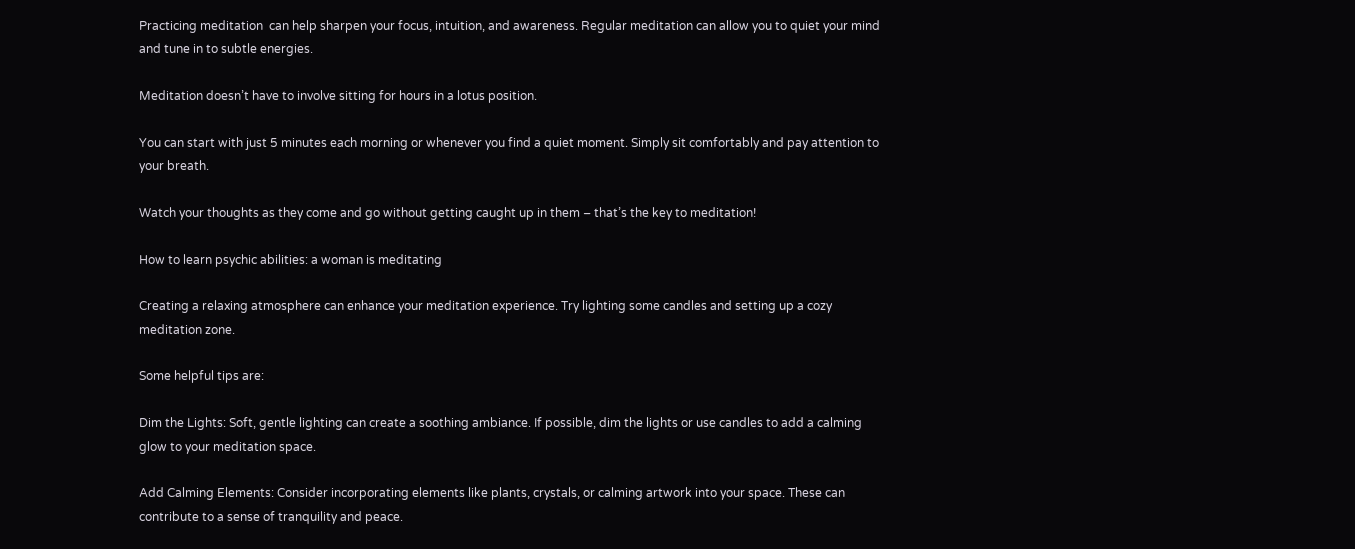Practicing meditation  can help sharpen your focus, intuition, and awareness. Regular meditation can allow you to quiet your mind and tune in to subtle energies.

Meditation doesn’t have to involve sitting for hours in a lotus position.

You can start with just 5 minutes each morning or whenever you find a quiet moment. Simply sit comfortably and pay attention to your breath.

Watch your thoughts as they come and go without getting caught up in them – that’s the key to meditation!

How to learn psychic abilities: a woman is meditating

Creating a relaxing atmosphere can enhance your meditation experience. Try lighting some candles and setting up a cozy meditation zone.

Some helpful tips are:

Dim the Lights: Soft, gentle lighting can create a soothing ambiance. If possible, dim the lights or use candles to add a calming glow to your meditation space.

Add Calming Elements: Consider incorporating elements like plants, crystals, or calming artwork into your space. These can contribute to a sense of tranquility and peace.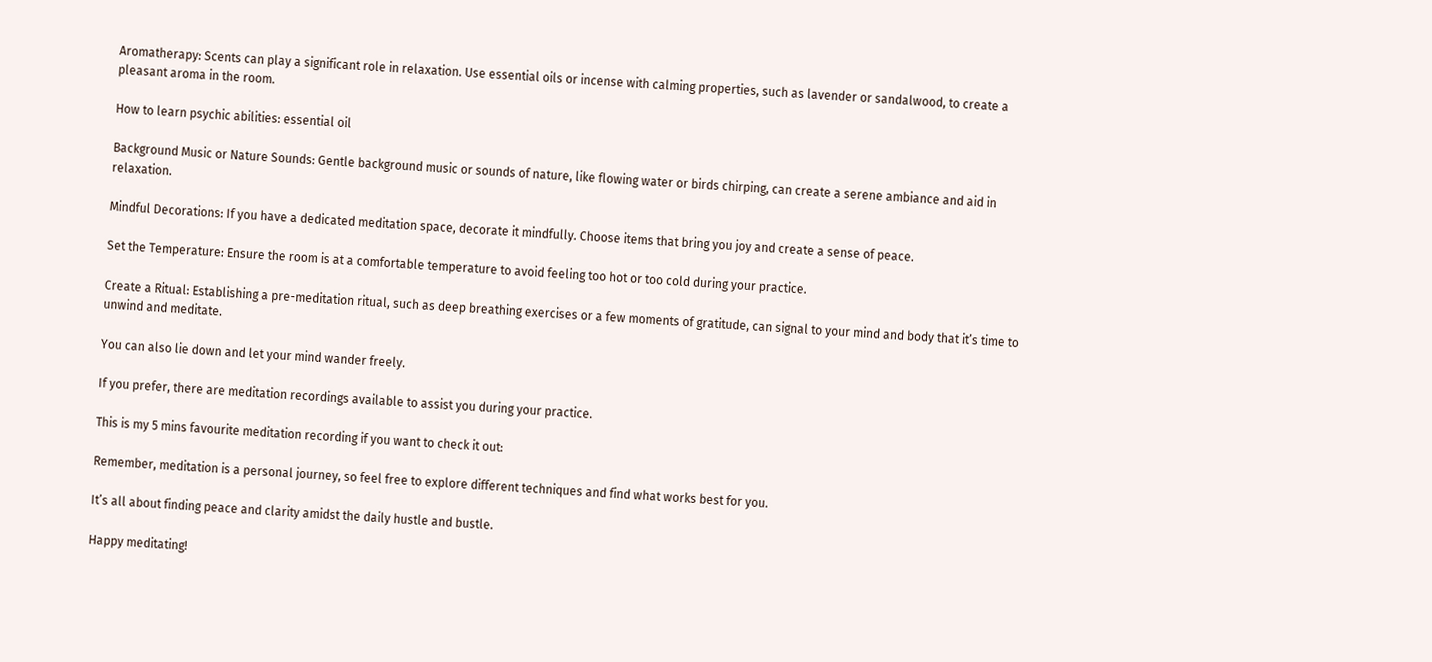Aromatherapy: Scents can play a significant role in relaxation. Use essential oils or incense with calming properties, such as lavender or sandalwood, to create a pleasant aroma in the room.

How to learn psychic abilities: essential oil

Background Music or Nature Sounds: Gentle background music or sounds of nature, like flowing water or birds chirping, can create a serene ambiance and aid in relaxation.

Mindful Decorations: If you have a dedicated meditation space, decorate it mindfully. Choose items that bring you joy and create a sense of peace.

Set the Temperature: Ensure the room is at a comfortable temperature to avoid feeling too hot or too cold during your practice.

Create a Ritual: Establishing a pre-meditation ritual, such as deep breathing exercises or a few moments of gratitude, can signal to your mind and body that it’s time to unwind and meditate.

You can also lie down and let your mind wander freely.

If you prefer, there are meditation recordings available to assist you during your practice.

This is my 5 mins favourite meditation recording if you want to check it out:

Remember, meditation is a personal journey, so feel free to explore different techniques and find what works best for you.

It’s all about finding peace and clarity amidst the daily hustle and bustle.

Happy meditating!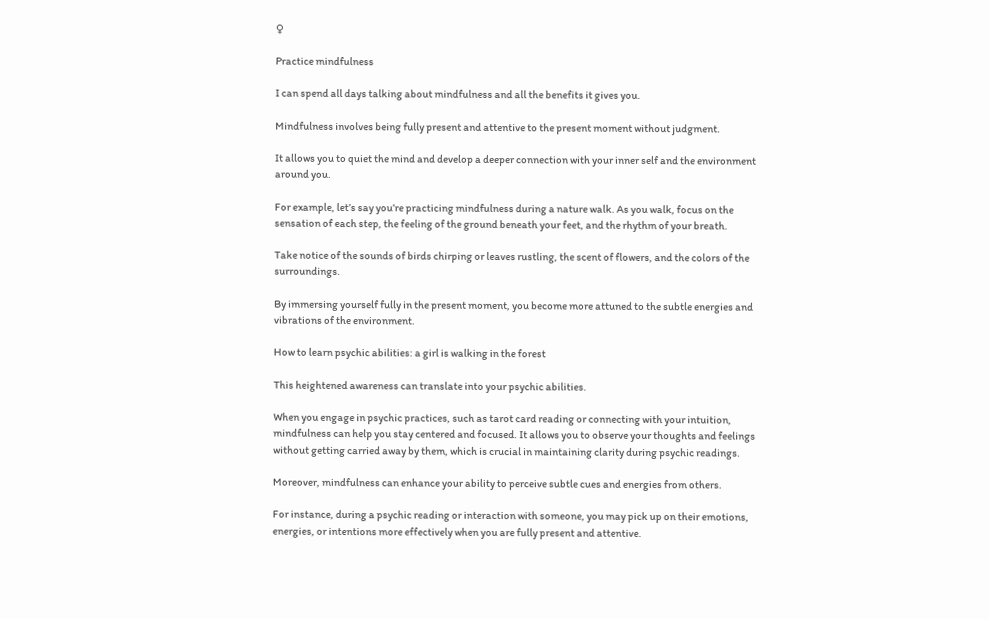♀

Practice mindfulness

I can spend all days talking about mindfulness and all the benefits it gives you.

Mindfulness involves being fully present and attentive to the present moment without judgment.

It allows you to quiet the mind and develop a deeper connection with your inner self and the environment around you.

For example, let’s say you’re practicing mindfulness during a nature walk. As you walk, focus on the sensation of each step, the feeling of the ground beneath your feet, and the rhythm of your breath.

Take notice of the sounds of birds chirping or leaves rustling, the scent of flowers, and the colors of the surroundings.

By immersing yourself fully in the present moment, you become more attuned to the subtle energies and vibrations of the environment.

How to learn psychic abilities: a girl is walking in the forest

This heightened awareness can translate into your psychic abilities.

When you engage in psychic practices, such as tarot card reading or connecting with your intuition, mindfulness can help you stay centered and focused. It allows you to observe your thoughts and feelings without getting carried away by them, which is crucial in maintaining clarity during psychic readings.

Moreover, mindfulness can enhance your ability to perceive subtle cues and energies from others.

For instance, during a psychic reading or interaction with someone, you may pick up on their emotions, energies, or intentions more effectively when you are fully present and attentive.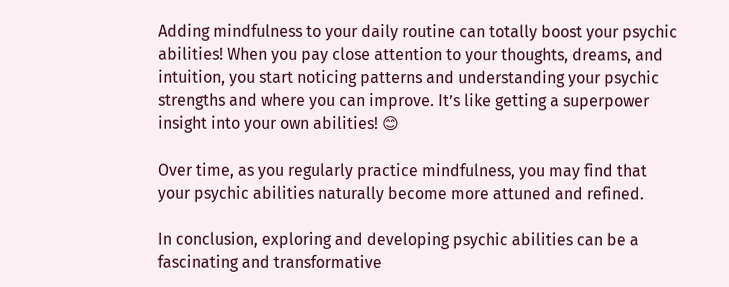Adding mindfulness to your daily routine can totally boost your psychic abilities! When you pay close attention to your thoughts, dreams, and intuition, you start noticing patterns and understanding your psychic strengths and where you can improve. It’s like getting a superpower insight into your own abilities! 😊

Over time, as you regularly practice mindfulness, you may find that your psychic abilities naturally become more attuned and refined.

In conclusion, exploring and developing psychic abilities can be a fascinating and transformative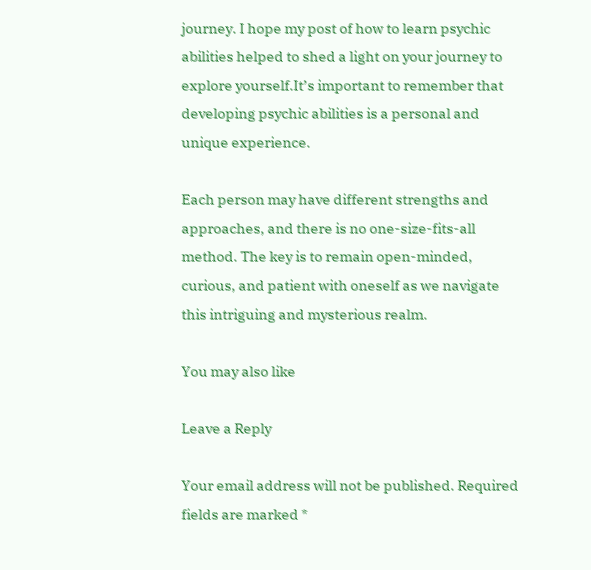journey. I hope my post of how to learn psychic abilities helped to shed a light on your journey to explore yourself.It’s important to remember that developing psychic abilities is a personal and unique experience.

Each person may have different strengths and approaches, and there is no one-size-fits-all method. The key is to remain open-minded, curious, and patient with oneself as we navigate this intriguing and mysterious realm.

You may also like

Leave a Reply

Your email address will not be published. Required fields are marked *